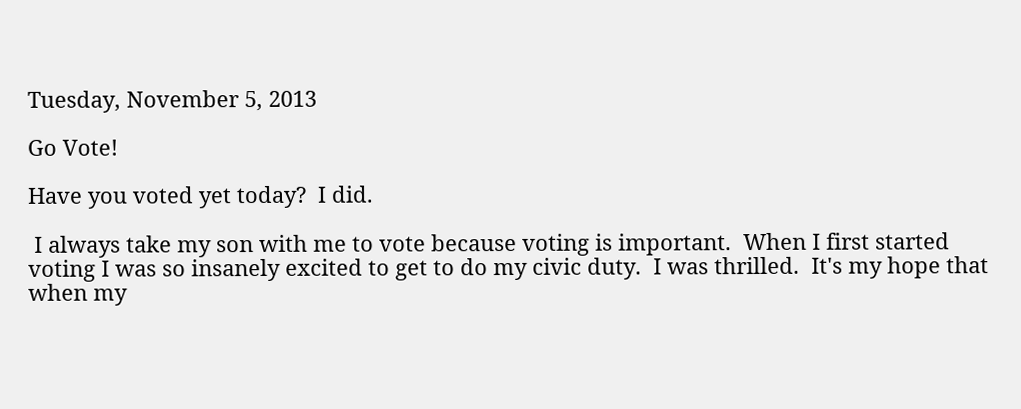Tuesday, November 5, 2013

Go Vote!

Have you voted yet today?  I did.

 I always take my son with me to vote because voting is important.  When I first started voting I was so insanely excited to get to do my civic duty.  I was thrilled.  It's my hope that when my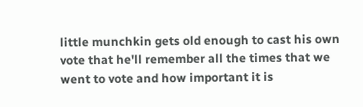little munchkin gets old enough to cast his own vote that he'll remember all the times that we went to vote and how important it is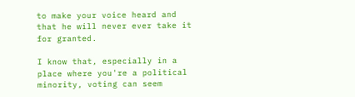to make your voice heard and that he will never ever take it for granted.

I know that, especially in a place where you're a political minority, voting can seem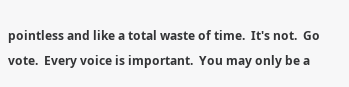pointless and like a total waste of time.  It's not.  Go vote.  Every voice is important.  You may only be a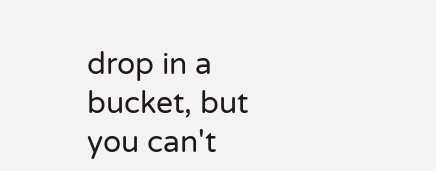drop in a bucket, but you can't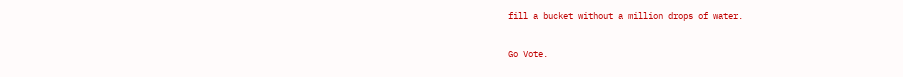fill a bucket without a million drops of water.

Go Vote.